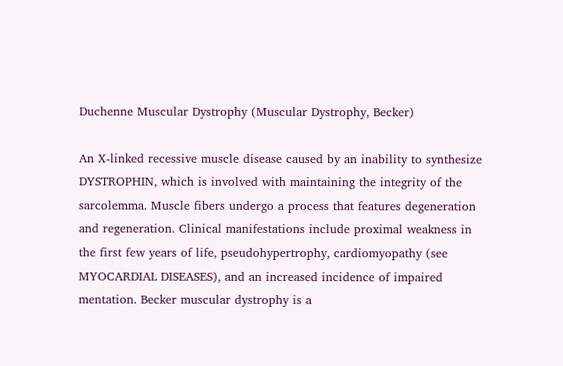Duchenne Muscular Dystrophy (Muscular Dystrophy, Becker)

An X-linked recessive muscle disease caused by an inability to synthesize DYSTROPHIN, which is involved with maintaining the integrity of the sarcolemma. Muscle fibers undergo a process that features degeneration and regeneration. Clinical manifestations include proximal weakness in the first few years of life, pseudohypertrophy, cardiomyopathy (see MYOCARDIAL DISEASES), and an increased incidence of impaired mentation. Becker muscular dystrophy is a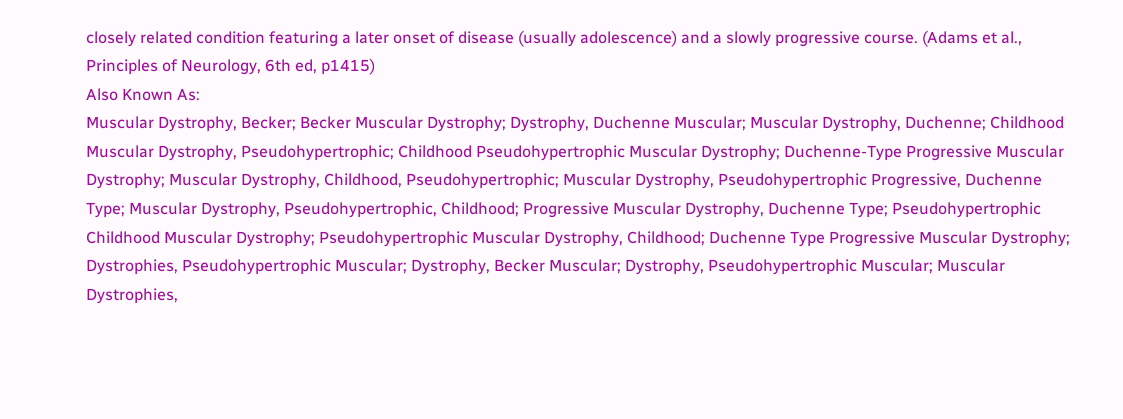closely related condition featuring a later onset of disease (usually adolescence) and a slowly progressive course. (Adams et al., Principles of Neurology, 6th ed, p1415)
Also Known As:
Muscular Dystrophy, Becker; Becker Muscular Dystrophy; Dystrophy, Duchenne Muscular; Muscular Dystrophy, Duchenne; Childhood Muscular Dystrophy, Pseudohypertrophic; Childhood Pseudohypertrophic Muscular Dystrophy; Duchenne-Type Progressive Muscular Dystrophy; Muscular Dystrophy, Childhood, Pseudohypertrophic; Muscular Dystrophy, Pseudohypertrophic Progressive, Duchenne Type; Muscular Dystrophy, Pseudohypertrophic, Childhood; Progressive Muscular Dystrophy, Duchenne Type; Pseudohypertrophic Childhood Muscular Dystrophy; Pseudohypertrophic Muscular Dystrophy, Childhood; Duchenne Type Progressive Muscular Dystrophy; Dystrophies, Pseudohypertrophic Muscular; Dystrophy, Becker Muscular; Dystrophy, Pseudohypertrophic Muscular; Muscular Dystrophies,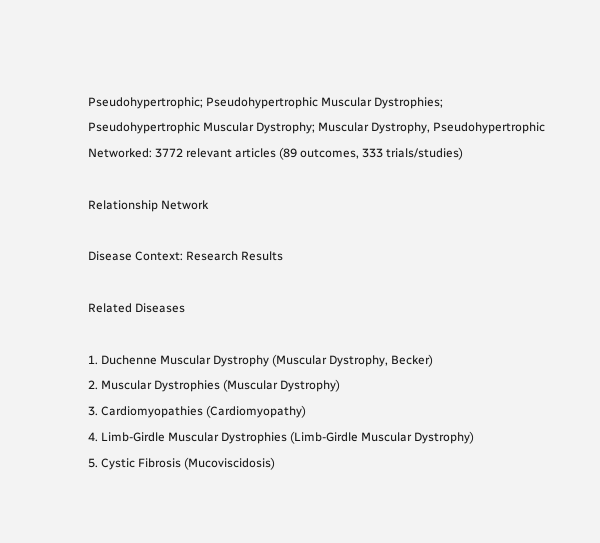Pseudohypertrophic; Pseudohypertrophic Muscular Dystrophies; Pseudohypertrophic Muscular Dystrophy; Muscular Dystrophy, Pseudohypertrophic
Networked: 3772 relevant articles (89 outcomes, 333 trials/studies)

Relationship Network

Disease Context: Research Results

Related Diseases

1. Duchenne Muscular Dystrophy (Muscular Dystrophy, Becker)
2. Muscular Dystrophies (Muscular Dystrophy)
3. Cardiomyopathies (Cardiomyopathy)
4. Limb-Girdle Muscular Dystrophies (Limb-Girdle Muscular Dystrophy)
5. Cystic Fibrosis (Mucoviscidosis)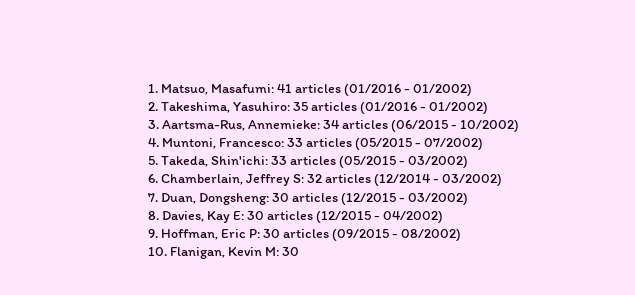1. Matsuo, Masafumi: 41 articles (01/2016 - 01/2002)
2. Takeshima, Yasuhiro: 35 articles (01/2016 - 01/2002)
3. Aartsma-Rus, Annemieke: 34 articles (06/2015 - 10/2002)
4. Muntoni, Francesco: 33 articles (05/2015 - 07/2002)
5. Takeda, Shin'ichi: 33 articles (05/2015 - 03/2002)
6. Chamberlain, Jeffrey S: 32 articles (12/2014 - 03/2002)
7. Duan, Dongsheng: 30 articles (12/2015 - 03/2002)
8. Davies, Kay E: 30 articles (12/2015 - 04/2002)
9. Hoffman, Eric P: 30 articles (09/2015 - 08/2002)
10. Flanigan, Kevin M: 30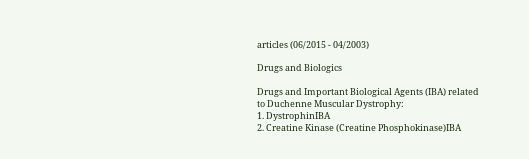articles (06/2015 - 04/2003)

Drugs and Biologics

Drugs and Important Biological Agents (IBA) related to Duchenne Muscular Dystrophy:
1. DystrophinIBA
2. Creatine Kinase (Creatine Phosphokinase)IBA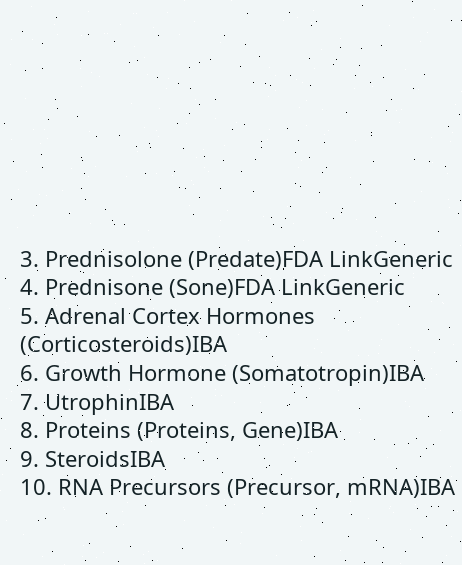3. Prednisolone (Predate)FDA LinkGeneric
4. Prednisone (Sone)FDA LinkGeneric
5. Adrenal Cortex Hormones (Corticosteroids)IBA
6. Growth Hormone (Somatotropin)IBA
7. UtrophinIBA
8. Proteins (Proteins, Gene)IBA
9. SteroidsIBA
10. RNA Precursors (Precursor, mRNA)IBA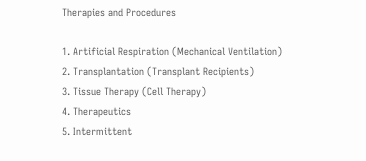Therapies and Procedures

1. Artificial Respiration (Mechanical Ventilation)
2. Transplantation (Transplant Recipients)
3. Tissue Therapy (Cell Therapy)
4. Therapeutics
5. Intermittent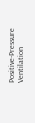Positive-Pressure Ventilation